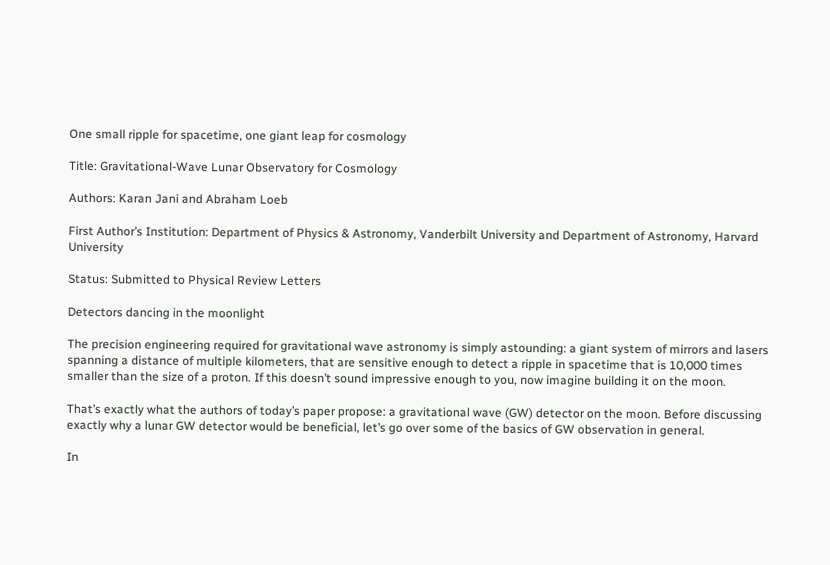One small ripple for spacetime, one giant leap for cosmology

Title: Gravitational-Wave Lunar Observatory for Cosmology

Authors: Karan Jani and Abraham Loeb

First Author’s Institution: Department of Physics & Astronomy, Vanderbilt University and Department of Astronomy, Harvard University

Status: Submitted to Physical Review Letters

Detectors dancing in the moonlight

The precision engineering required for gravitational wave astronomy is simply astounding: a giant system of mirrors and lasers spanning a distance of multiple kilometers, that are sensitive enough to detect a ripple in spacetime that is 10,000 times smaller than the size of a proton. If this doesn’t sound impressive enough to you, now imagine building it on the moon.

That’s exactly what the authors of today’s paper propose: a gravitational wave (GW) detector on the moon. Before discussing exactly why a lunar GW detector would be beneficial, let’s go over some of the basics of GW observation in general.

In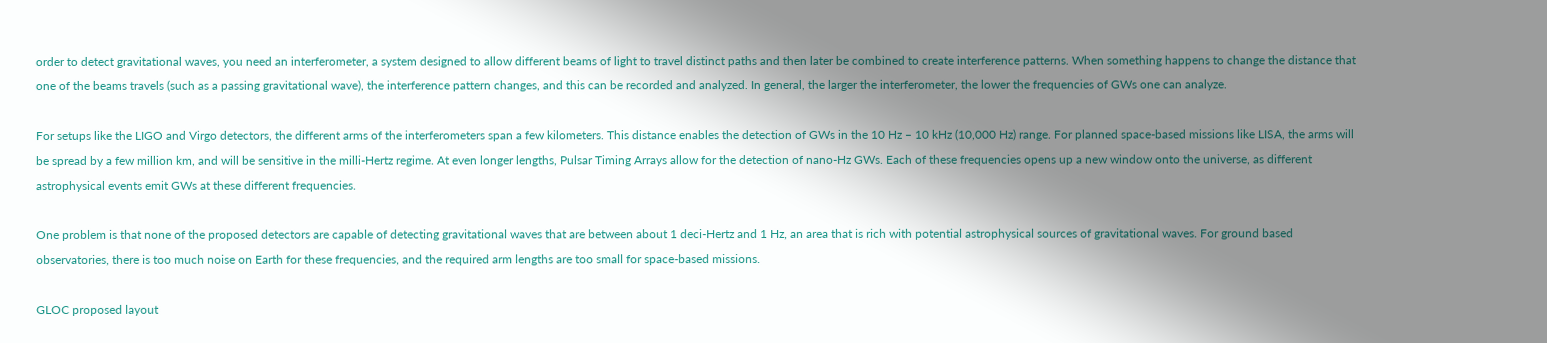order to detect gravitational waves, you need an interferometer, a system designed to allow different beams of light to travel distinct paths and then later be combined to create interference patterns. When something happens to change the distance that one of the beams travels (such as a passing gravitational wave), the interference pattern changes, and this can be recorded and analyzed. In general, the larger the interferometer, the lower the frequencies of GWs one can analyze.

For setups like the LIGO and Virgo detectors, the different arms of the interferometers span a few kilometers. This distance enables the detection of GWs in the 10 Hz – 10 kHz (10,000 Hz) range. For planned space-based missions like LISA, the arms will be spread by a few million km, and will be sensitive in the milli-Hertz regime. At even longer lengths, Pulsar Timing Arrays allow for the detection of nano-Hz GWs. Each of these frequencies opens up a new window onto the universe, as different astrophysical events emit GWs at these different frequencies.

One problem is that none of the proposed detectors are capable of detecting gravitational waves that are between about 1 deci-Hertz and 1 Hz, an area that is rich with potential astrophysical sources of gravitational waves. For ground based observatories, there is too much noise on Earth for these frequencies, and the required arm lengths are too small for space-based missions.

GLOC proposed layout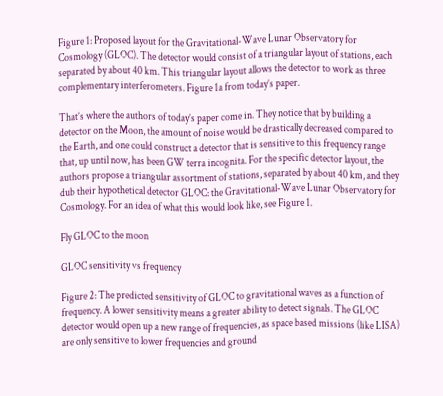Figure 1: Proposed layout for the Gravitational-Wave Lunar Observatory for Cosmology (GLOC). The detector would consist of a triangular layout of stations, each separated by about 40 km. This triangular layout allows the detector to work as three complementary interferometers. Figure 1a from today’s paper.

That’s where the authors of today’s paper come in. They notice that by building a detector on the Moon, the amount of noise would be drastically decreased compared to the Earth, and one could construct a detector that is sensitive to this frequency range that, up until now, has been GW terra incognita. For the specific detector layout, the authors propose a triangular assortment of stations, separated by about 40 km, and they dub their hypothetical detector GLOC: the Gravitational-Wave Lunar Observatory for Cosmology. For an idea of what this would look like, see Figure 1.

Fly GLOC to the moon

GLOC sensitivity vs frequency

Figure 2: The predicted sensitivity of GLOC to gravitational waves as a function of frequency. A lower sensitivity means a greater ability to detect signals. The GLOC detector would open up a new range of frequencies, as space based missions (like LISA) are only sensitive to lower frequencies and ground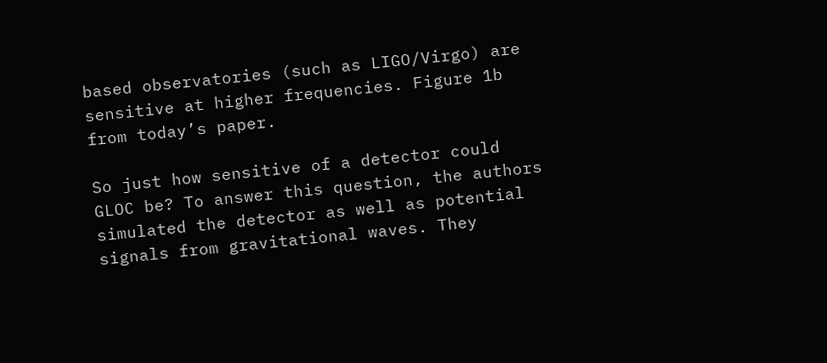based observatories (such as LIGO/Virgo) are sensitive at higher frequencies. Figure 1b from today’s paper.

So just how sensitive of a detector could GLOC be? To answer this question, the authors simulated the detector as well as potential signals from gravitational waves. They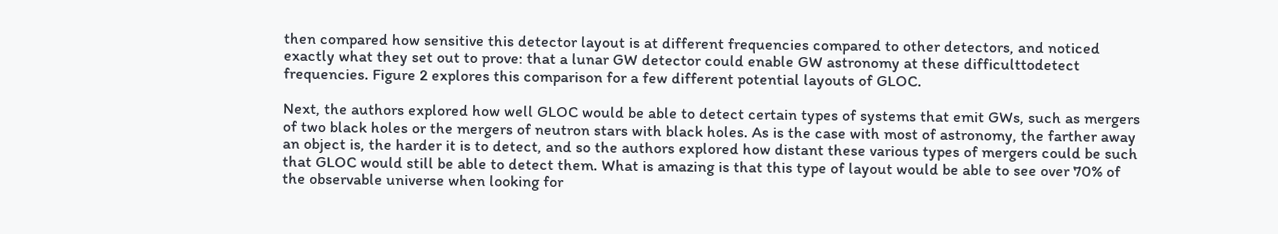then compared how sensitive this detector layout is at different frequencies compared to other detectors, and noticed exactly what they set out to prove: that a lunar GW detector could enable GW astronomy at these difficulttodetect frequencies. Figure 2 explores this comparison for a few different potential layouts of GLOC.

Next, the authors explored how well GLOC would be able to detect certain types of systems that emit GWs, such as mergers of two black holes or the mergers of neutron stars with black holes. As is the case with most of astronomy, the farther away an object is, the harder it is to detect, and so the authors explored how distant these various types of mergers could be such that GLOC would still be able to detect them. What is amazing is that this type of layout would be able to see over 70% of the observable universe when looking for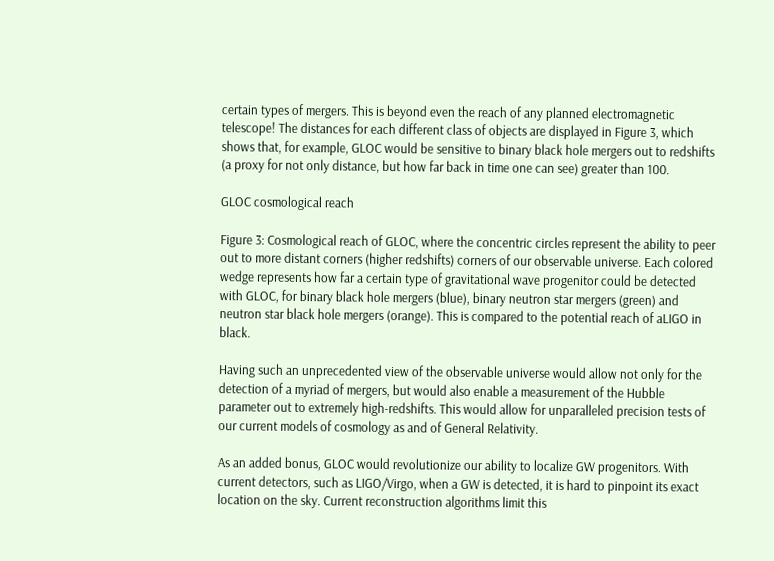certain types of mergers. This is beyond even the reach of any planned electromagnetic telescope! The distances for each different class of objects are displayed in Figure 3, which shows that, for example, GLOC would be sensitive to binary black hole mergers out to redshifts (a proxy for not only distance, but how far back in time one can see) greater than 100.

GLOC cosmological reach

Figure 3: Cosmological reach of GLOC, where the concentric circles represent the ability to peer out to more distant corners (higher redshifts) corners of our observable universe. Each colored wedge represents how far a certain type of gravitational wave progenitor could be detected with GLOC, for binary black hole mergers (blue), binary neutron star mergers (green) and neutron star black hole mergers (orange). This is compared to the potential reach of aLIGO in black.

Having such an unprecedented view of the observable universe would allow not only for the detection of a myriad of mergers, but would also enable a measurement of the Hubble parameter out to extremely high-redshifts. This would allow for unparalleled precision tests of our current models of cosmology as and of General Relativity.

As an added bonus, GLOC would revolutionize our ability to localize GW progenitors. With current detectors, such as LIGO/Virgo, when a GW is detected, it is hard to pinpoint its exact location on the sky. Current reconstruction algorithms limit this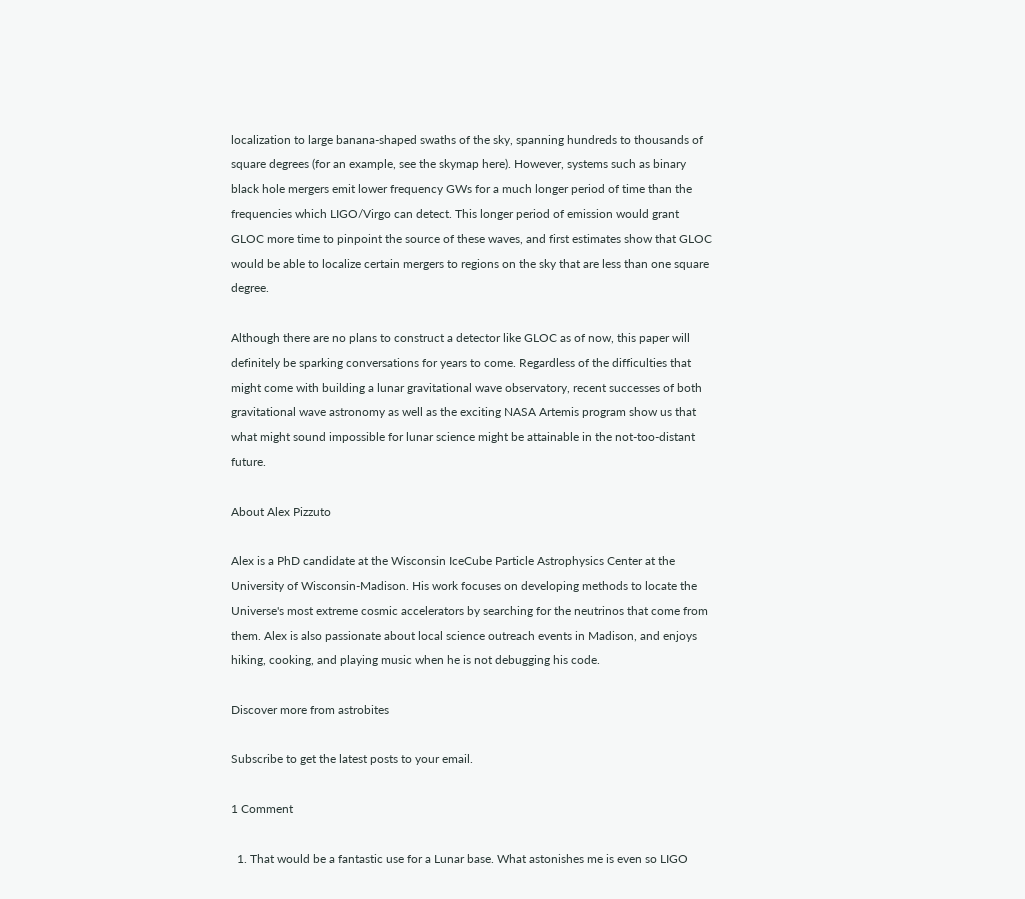localization to large banana-shaped swaths of the sky, spanning hundreds to thousands of square degrees (for an example, see the skymap here). However, systems such as binary black hole mergers emit lower frequency GWs for a much longer period of time than the frequencies which LIGO/Virgo can detect. This longer period of emission would grant GLOC more time to pinpoint the source of these waves, and first estimates show that GLOC would be able to localize certain mergers to regions on the sky that are less than one square degree.

Although there are no plans to construct a detector like GLOC as of now, this paper will definitely be sparking conversations for years to come. Regardless of the difficulties that might come with building a lunar gravitational wave observatory, recent successes of both gravitational wave astronomy as well as the exciting NASA Artemis program show us that what might sound impossible for lunar science might be attainable in the not-too-distant future.

About Alex Pizzuto

Alex is a PhD candidate at the Wisconsin IceCube Particle Astrophysics Center at the University of Wisconsin-Madison. His work focuses on developing methods to locate the Universe's most extreme cosmic accelerators by searching for the neutrinos that come from them. Alex is also passionate about local science outreach events in Madison, and enjoys hiking, cooking, and playing music when he is not debugging his code.

Discover more from astrobites

Subscribe to get the latest posts to your email.

1 Comment

  1. That would be a fantastic use for a Lunar base. What astonishes me is even so LIGO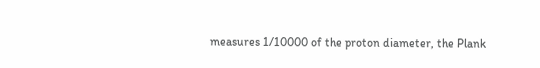measures 1/10000 of the proton diameter, the Plank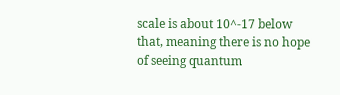scale is about 10^-17 below that, meaning there is no hope of seeing quantum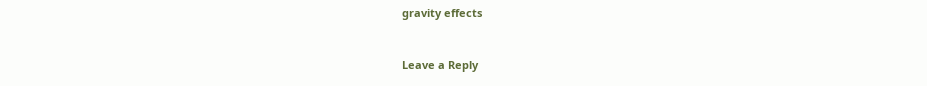gravity effects


Leave a Reply